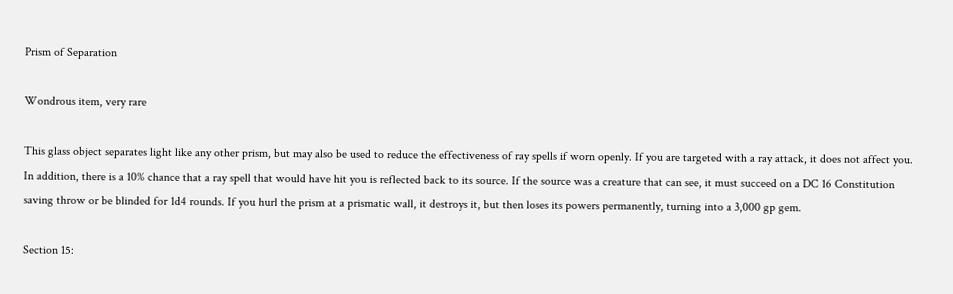Prism of Separation

Wondrous item, very rare

This glass object separates light like any other prism, but may also be used to reduce the effectiveness of ray spells if worn openly. If you are targeted with a ray attack, it does not affect you. In addition, there is a 10% chance that a ray spell that would have hit you is reflected back to its source. If the source was a creature that can see, it must succeed on a DC 16 Constitution saving throw or be blinded for 1d4 rounds. If you hurl the prism at a prismatic wall, it destroys it, but then loses its powers permanently, turning into a 3,000 gp gem.

Section 15: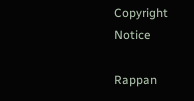Copyright Notice

Rappan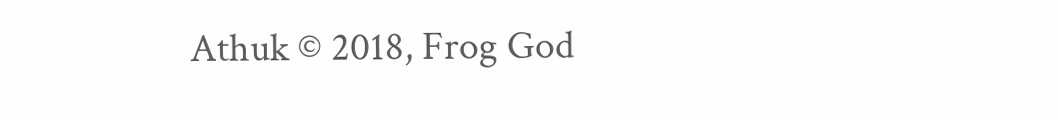Athuk © 2018, Frog God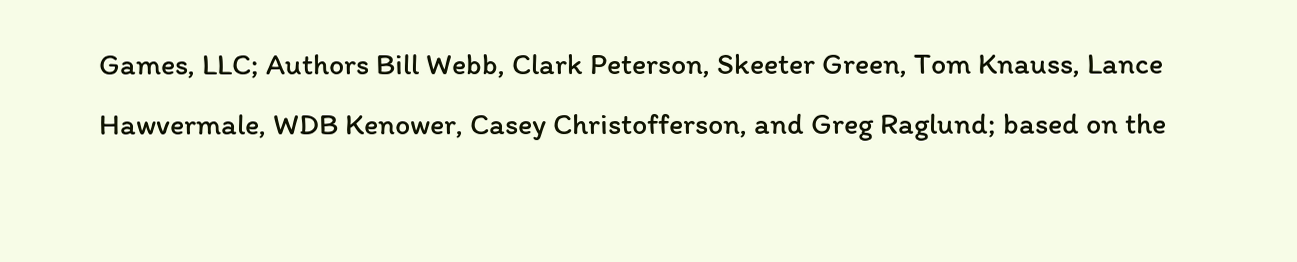Games, LLC; Authors Bill Webb, Clark Peterson, Skeeter Green, Tom Knauss, Lance Hawvermale, WDB Kenower, Casey Christofferson, and Greg Raglund; based on the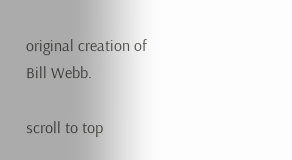original creation of Bill Webb.

scroll to top